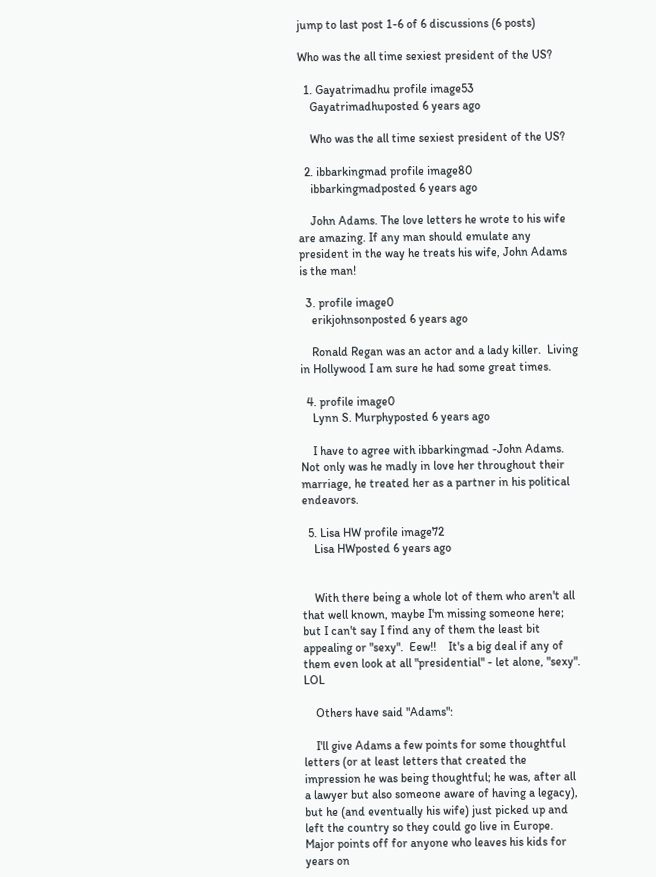jump to last post 1-6 of 6 discussions (6 posts)

Who was the all time sexiest president of the US?

  1. Gayatrimadhu profile image53
    Gayatrimadhuposted 6 years ago

    Who was the all time sexiest president of the US?

  2. ibbarkingmad profile image80
    ibbarkingmadposted 6 years ago

    John Adams. The love letters he wrote to his wife are amazing. If any man should emulate any president in the way he treats his wife, John Adams is the man!

  3. profile image0
    erikjohnsonposted 6 years ago

    Ronald Regan was an actor and a lady killer.  Living in Hollywood I am sure he had some great times.

  4. profile image0
    Lynn S. Murphyposted 6 years ago

    I have to agree with ibbarkingmad -John Adams. Not only was he madly in love her throughout their marriage, he treated her as a partner in his political endeavors.

  5. Lisa HW profile image72
    Lisa HWposted 6 years ago


    With there being a whole lot of them who aren't all that well known, maybe I'm missing someone here; but I can't say I find any of them the least bit appealing or "sexy".  Eew!!    It's a big deal if any of them even look at all "presidential" - let alone, "sexy".  LOL

    Others have said "Adams":

    I'll give Adams a few points for some thoughtful letters (or at least letters that created the impression he was being thoughtful; he was, after all a lawyer but also someone aware of having a legacy), but he (and eventually his wife) just picked up and left the country so they could go live in Europe.  Major points off for anyone who leaves his kids for years on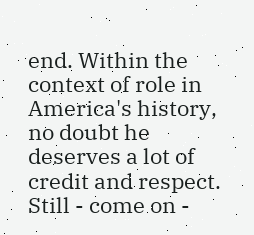end. Within the context of role in America's history, no doubt he deserves a lot of credit and respect.  Still - come on -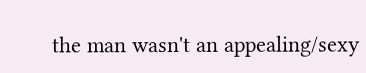the man wasn't an appealing/sexy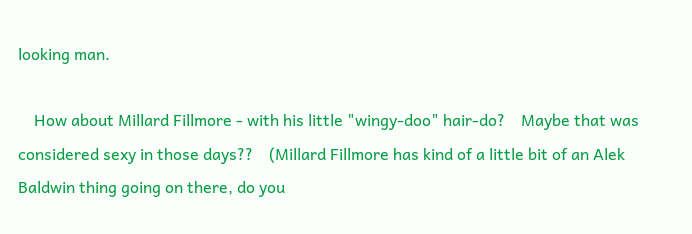looking man.

    How about Millard Fillmore - with his little "wingy-doo" hair-do?    Maybe that was considered sexy in those days??    (Millard Fillmore has kind of a little bit of an Alek Baldwin thing going on there, do you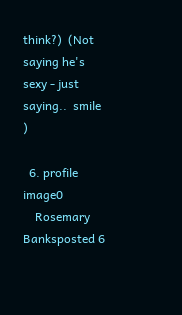think?)  (Not saying he's sexy - just saying..  smile  )

  6. profile image0
    Rosemary Banksposted 6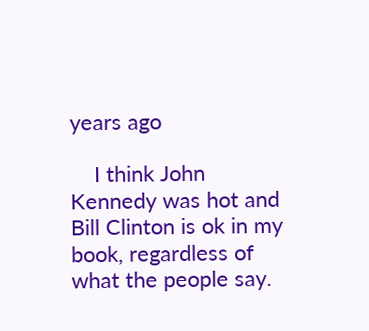years ago

    I think John Kennedy was hot and Bill Clinton is ok in my book, regardless of what the people say.